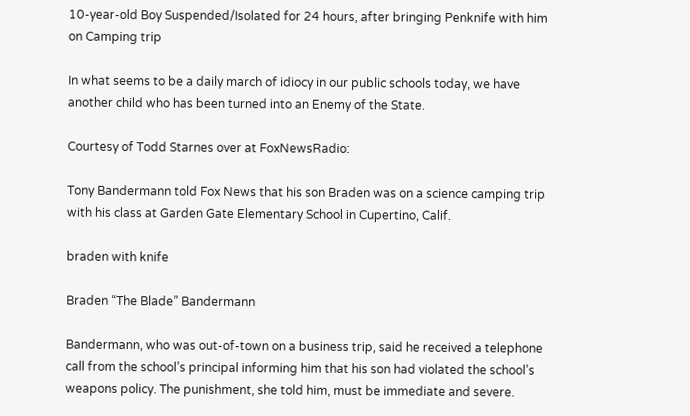10-year-old Boy Suspended/Isolated for 24 hours, after bringing Penknife with him on Camping trip

In what seems to be a daily march of idiocy in our public schools today, we have another child who has been turned into an Enemy of the State.

Courtesy of Todd Starnes over at FoxNewsRadio:

Tony Bandermann told Fox News that his son Braden was on a science camping trip with his class at Garden Gate Elementary School in Cupertino, Calif.

braden with knife

Braden “The Blade” Bandermann

Bandermann, who was out-of-town on a business trip, said he received a telephone call from the school’s principal informing him that his son had violated the school’s weapons policy. The punishment, she told him, must be immediate and severe.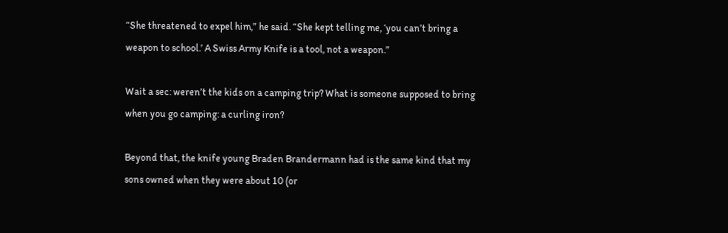“She threatened to expel him,” he said. “She kept telling me, ‘you can’t bring a weapon to school.’ A Swiss Army Knife is a tool, not a weapon.”

Wait a sec: weren’t the kids on a camping trip? What is someone supposed to bring when you go camping: a curling iron?

Beyond that, the knife young Braden Brandermann had is the same kind that my sons owned when they were about 10 (or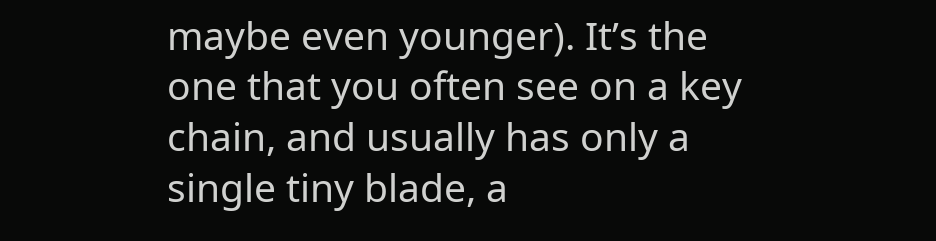maybe even younger). It’s the one that you often see on a key chain, and usually has only a single tiny blade, a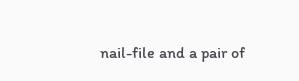nail-file and a pair of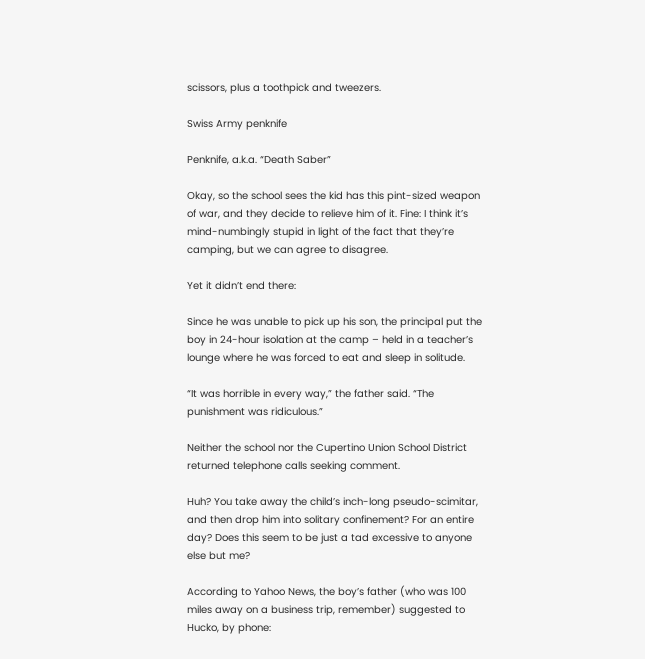scissors, plus a toothpick and tweezers.

Swiss Army penknife

Penknife, a.k.a. “Death Saber”

Okay, so the school sees the kid has this pint-sized weapon of war, and they decide to relieve him of it. Fine: I think it’s mind-numbingly stupid in light of the fact that they’re camping, but we can agree to disagree.

Yet it didn’t end there:

Since he was unable to pick up his son, the principal put the boy in 24-hour isolation at the camp – held in a teacher’s lounge where he was forced to eat and sleep in solitude.

“It was horrible in every way,” the father said. “The punishment was ridiculous.”

Neither the school nor the Cupertino Union School District returned telephone calls seeking comment.

Huh? You take away the child’s inch-long pseudo-scimitar, and then drop him into solitary confinement? For an entire day? Does this seem to be just a tad excessive to anyone else but me?

According to Yahoo News, the boy’s father (who was 100 miles away on a business trip, remember) suggested to Hucko, by phone: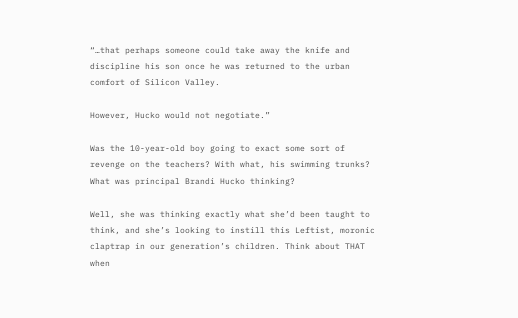“…that perhaps someone could take away the knife and discipline his son once he was returned to the urban comfort of Silicon Valley.

However, Hucko would not negotiate.”

Was the 10-year-old boy going to exact some sort of revenge on the teachers? With what, his swimming trunks? What was principal Brandi Hucko thinking?

Well, she was thinking exactly what she’d been taught to think, and she’s looking to instill this Leftist, moronic claptrap in our generation’s children. Think about THAT when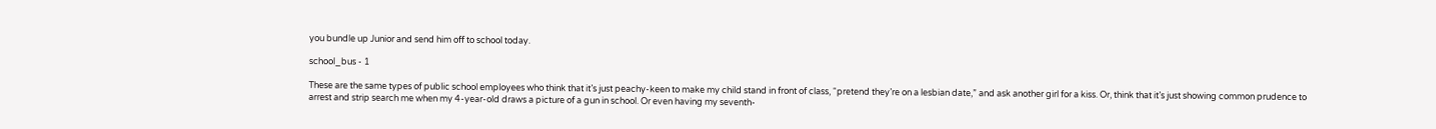you bundle up Junior and send him off to school today.

school_bus - 1

These are the same types of public school employees who think that it’s just peachy-keen to make my child stand in front of class, “pretend they’re on a lesbian date,” and ask another girl for a kiss. Or, think that it’s just showing common prudence to arrest and strip search me when my 4-year-old draws a picture of a gun in school. Or even having my seventh-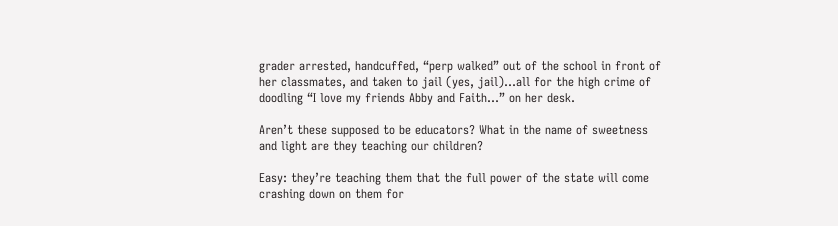grader arrested, handcuffed, “perp walked” out of the school in front of her classmates, and taken to jail (yes, jail)…all for the high crime of doodling “I love my friends Abby and Faith…” on her desk.

Aren’t these supposed to be educators? What in the name of sweetness and light are they teaching our children?

Easy: they’re teaching them that the full power of the state will come crashing down on them for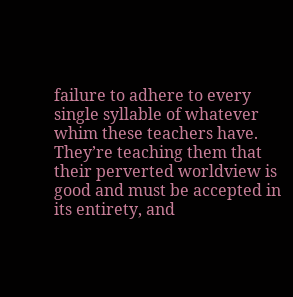failure to adhere to every single syllable of whatever whim these teachers have. They’re teaching them that their perverted worldview is good and must be accepted in its entirety, and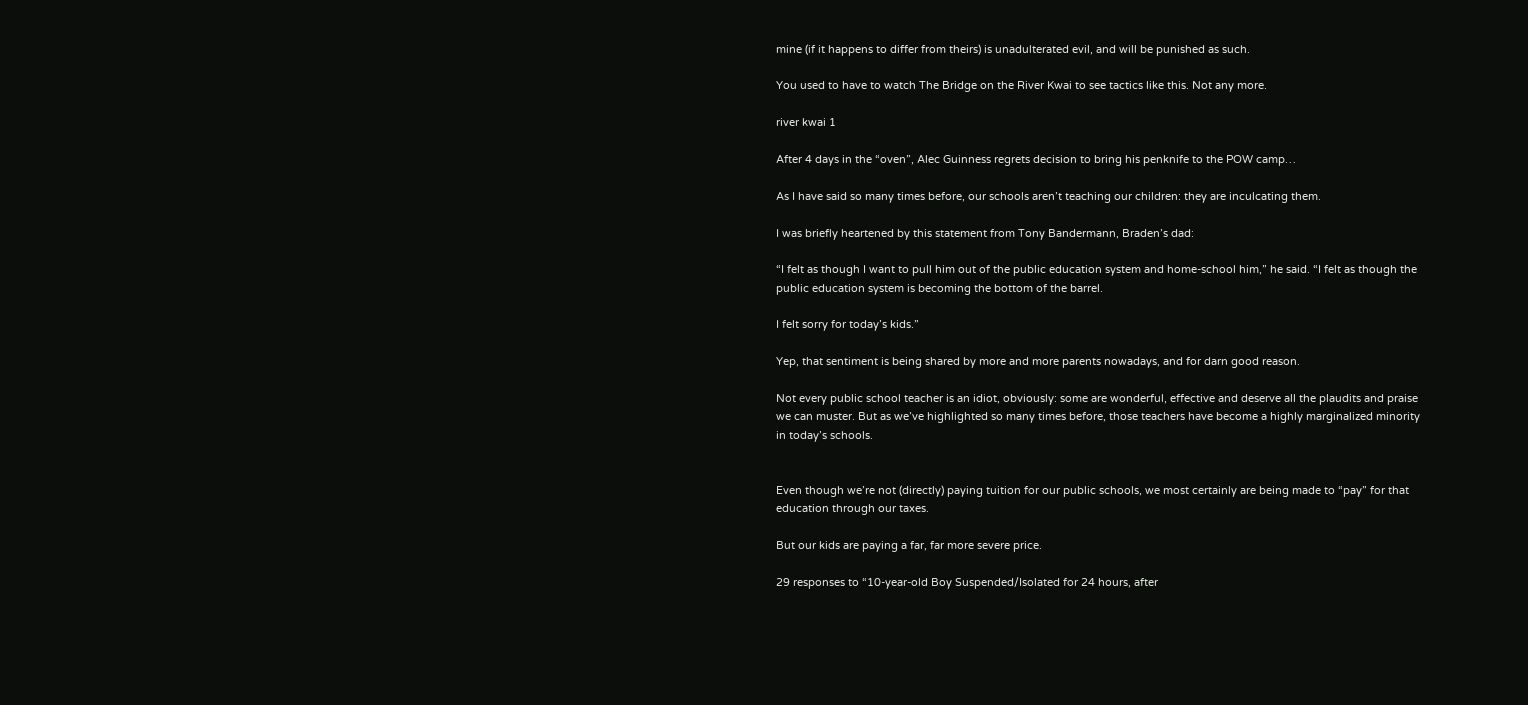mine (if it happens to differ from theirs) is unadulterated evil, and will be punished as such.

You used to have to watch The Bridge on the River Kwai to see tactics like this. Not any more.

river kwai 1

After 4 days in the “oven”, Alec Guinness regrets decision to bring his penknife to the POW camp…

As I have said so many times before, our schools aren’t teaching our children: they are inculcating them.

I was briefly heartened by this statement from Tony Bandermann, Braden’s dad:

“I felt as though I want to pull him out of the public education system and home-school him,” he said. “I felt as though the public education system is becoming the bottom of the barrel.

I felt sorry for today’s kids.”

Yep, that sentiment is being shared by more and more parents nowadays, and for darn good reason.

Not every public school teacher is an idiot, obviously: some are wonderful, effective and deserve all the plaudits and praise we can muster. But as we’ve highlighted so many times before, those teachers have become a highly marginalized minority in today’s schools.


Even though we’re not (directly) paying tuition for our public schools, we most certainly are being made to “pay” for that education through our taxes.

But our kids are paying a far, far more severe price.

29 responses to “10-year-old Boy Suspended/Isolated for 24 hours, after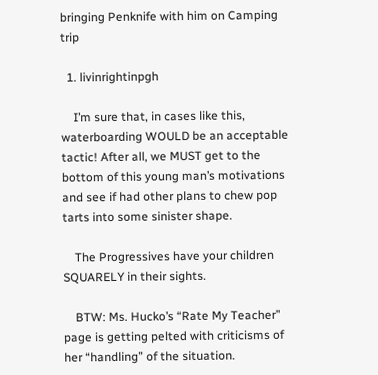bringing Penknife with him on Camping trip

  1. livinrightinpgh

    I’m sure that, in cases like this, waterboarding WOULD be an acceptable tactic! After all, we MUST get to the bottom of this young man’s motivations and see if had other plans to chew pop tarts into some sinister shape.

    The Progressives have your children SQUARELY in their sights.

    BTW: Ms. Hucko’s “Rate My Teacher” page is getting pelted with criticisms of her “handling” of the situation.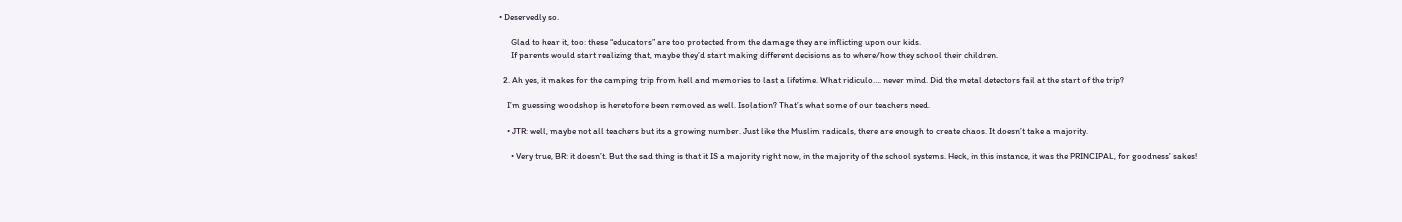• Deservedly so.

      Glad to hear it, too: these “educators” are too protected from the damage they are inflicting upon our kids.
      If parents would start realizing that, maybe they’d start making different decisions as to where/how they school their children.

  2. Ah yes, it makes for the camping trip from hell and memories to last a lifetime. What ridiculo…. never mind. Did the metal detectors fail at the start of the trip?

    I’m guessing woodshop is heretofore been removed as well. Isolation? That’s what some of our teachers need.

    • JTR: well, maybe not all teachers but its a growing number. Just like the Muslim radicals, there are enough to create chaos. It doesn’t take a majority.

      • Very true, BR: it doesn’t. But the sad thing is that it IS a majority right now, in the majority of the school systems. Heck, in this instance, it was the PRINCIPAL, for goodness’ sakes!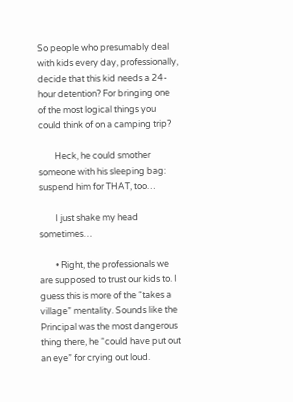So people who presumably deal with kids every day, professionally, decide that this kid needs a 24-hour detention? For bringing one of the most logical things you could think of on a camping trip?

        Heck, he could smother someone with his sleeping bag: suspend him for THAT, too…

        I just shake my head sometimes…

        • Right, the professionals we are supposed to trust our kids to. I guess this is more of the “takes a village” mentality. Sounds like the Principal was the most dangerous thing there, he “could have put out an eye” for crying out loud.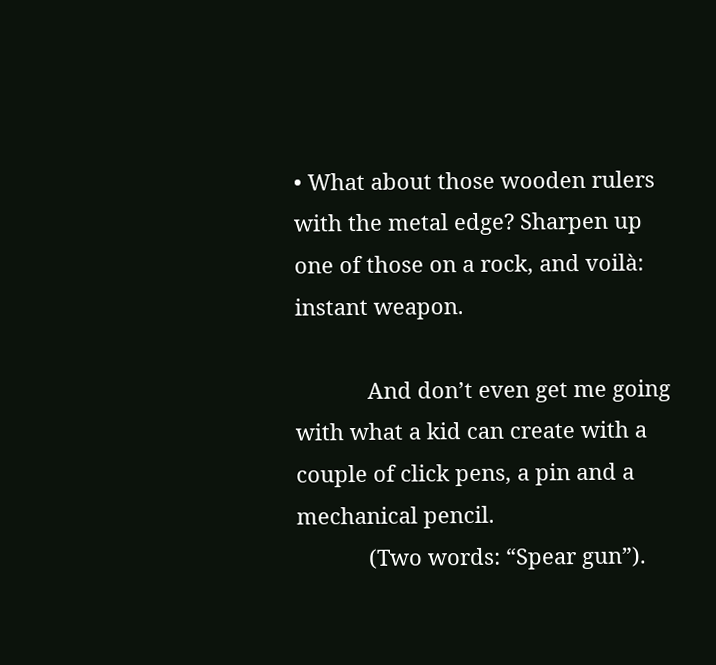• What about those wooden rulers with the metal edge? Sharpen up one of those on a rock, and voilà: instant weapon.

            And don’t even get me going with what a kid can create with a couple of click pens, a pin and a mechanical pencil.
            (Two words: “Spear gun”).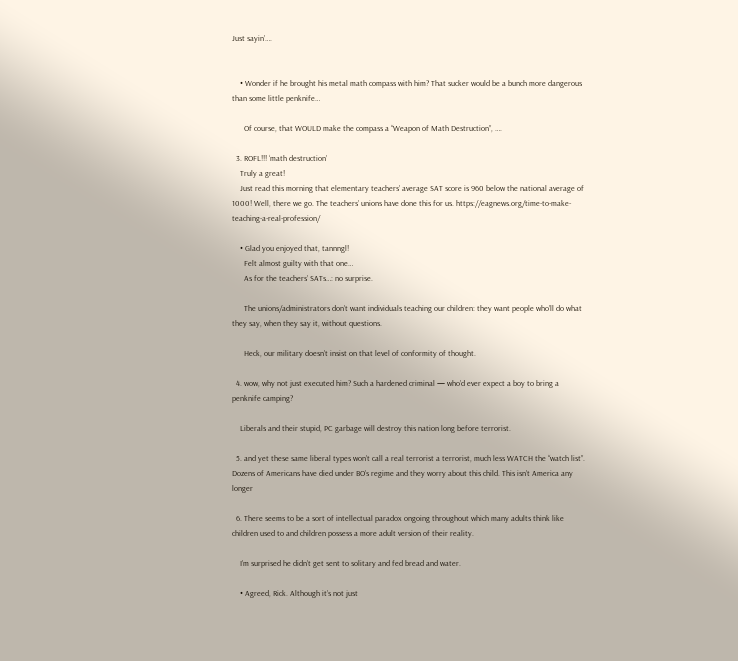Just sayin’….


    • Wonder if he brought his metal math compass with him? That sucker would be a bunch more dangerous than some little penknife…

      Of course, that WOULD make the compass a “Weapon of Math Destruction”, ….

  3. ROFL!!! ‘math destruction’
    Truly a great!
    Just read this morning that elementary teachers’ average SAT score is 960 below the national average of 1000! Well, there we go. The teachers’ unions have done this for us. https://eagnews.org/time-to-make-teaching-a-real-profession/

    • Glad you enjoyed that, tannngl!
      Felt almost guilty with that one…
      As for the teachers’ SATs…: no surprise.

      The unions/administrators don’t want individuals teaching our children: they want people who’ll do what they say, when they say it, without questions.

      Heck, our military doesn’t insist on that level of conformity of thought.

  4. wow, why not just executed him? Such a hardened criminal — who’d ever expect a boy to bring a penknife camping?

    Liberals and their stupid, PC garbage will destroy this nation long before terrorist.

  5. and yet these same liberal types won’t call a real terrorist a terrorist, much less WATCH the “watch list”. Dozens of Americans have died under BO’s regime and they worry about this child. This isn’t America any longer

  6. There seems to be a sort of intellectual paradox ongoing throughout which many adults think like children used to and children possess a more adult version of their reality.

    I’m surprised he didn’t get sent to solitary and fed bread and water.

    • Agreed, Rick. Although it’s not just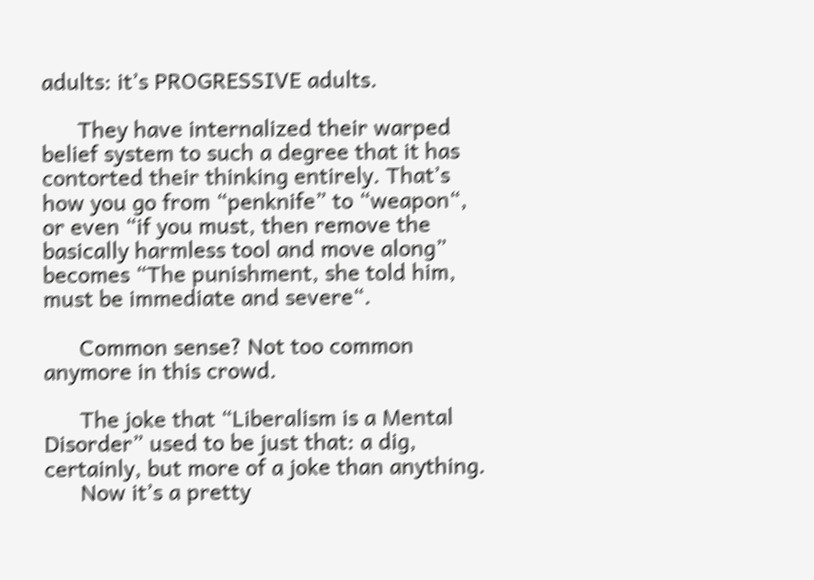adults: it’s PROGRESSIVE adults.

      They have internalized their warped belief system to such a degree that it has contorted their thinking entirely. That’s how you go from “penknife” to “weapon“, or even “if you must, then remove the basically harmless tool and move along” becomes “The punishment, she told him, must be immediate and severe“.

      Common sense? Not too common anymore in this crowd.

      The joke that “Liberalism is a Mental Disorder” used to be just that: a dig, certainly, but more of a joke than anything.
      Now it’s a pretty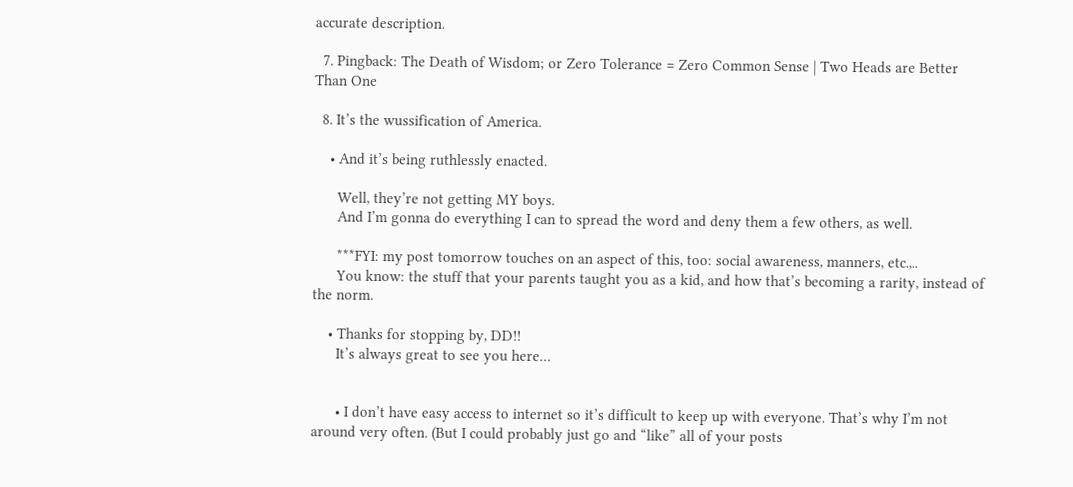accurate description.

  7. Pingback: The Death of Wisdom; or Zero Tolerance = Zero Common Sense | Two Heads are Better Than One

  8. It’s the wussification of America.

    • And it’s being ruthlessly enacted.

      Well, they’re not getting MY boys.
      And I’m gonna do everything I can to spread the word and deny them a few others, as well.

      ***FYI: my post tomorrow touches on an aspect of this, too: social awareness, manners, etc.,..
      You know: the stuff that your parents taught you as a kid, and how that’s becoming a rarity, instead of the norm.

    • Thanks for stopping by, DD!!
      It’s always great to see you here…


      • I don’t have easy access to internet so it’s difficult to keep up with everyone. That’s why I’m not around very often. (But I could probably just go and “like” all of your posts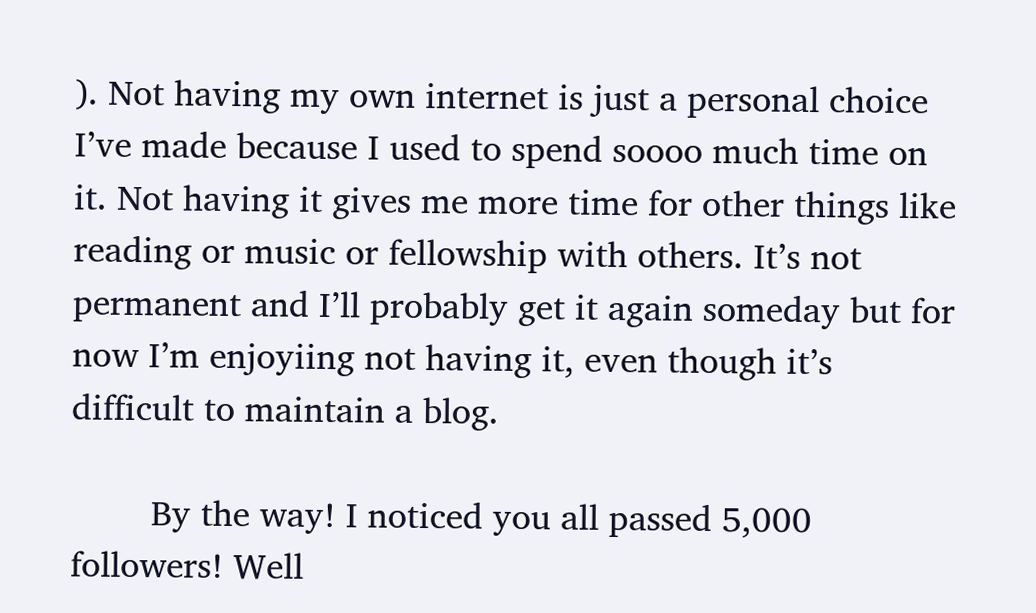). Not having my own internet is just a personal choice I’ve made because I used to spend soooo much time on it. Not having it gives me more time for other things like reading or music or fellowship with others. It’s not permanent and I’ll probably get it again someday but for now I’m enjoyiing not having it, even though it’s difficult to maintain a blog.

        By the way! I noticed you all passed 5,000 followers! Well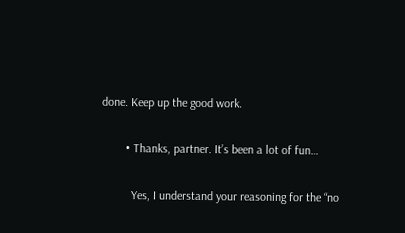done. Keep up the good work.

        • Thanks, partner. It’s been a lot of fun…

          Yes, I understand your reasoning for the “no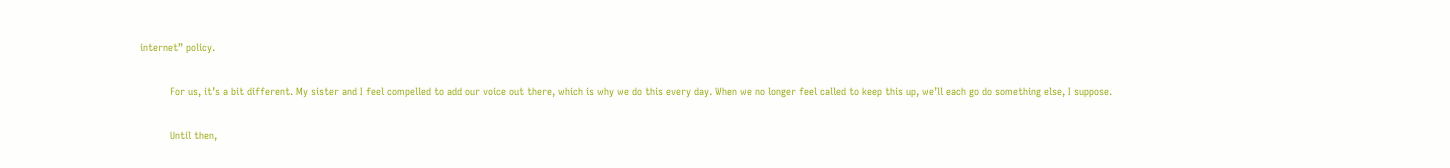internet” policy.

          For us, it’s a bit different. My sister and I feel compelled to add our voice out there, which is why we do this every day. When we no longer feel called to keep this up, we’ll each go do something else, I suppose.

          Until then,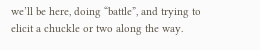we’ll be here, doing “battle”, and trying to elicit a chuckle or two along the way.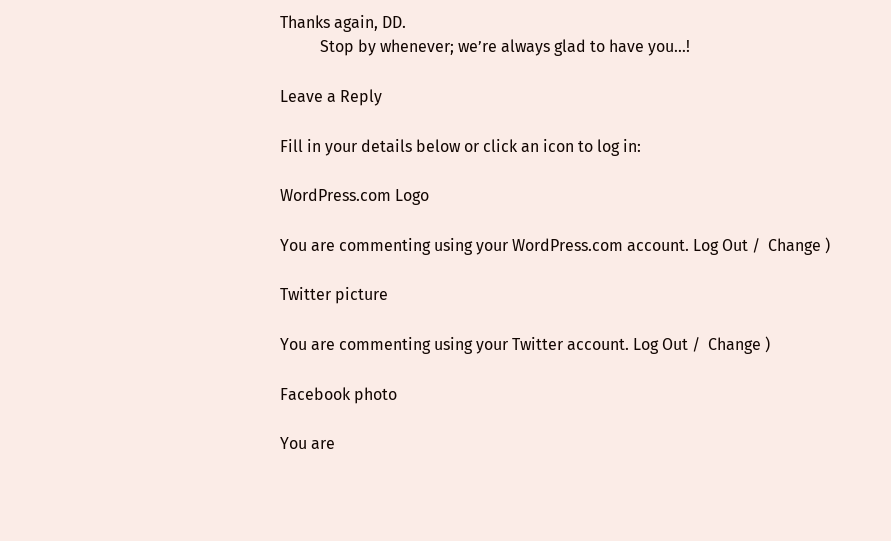Thanks again, DD.
          Stop by whenever; we’re always glad to have you…!

Leave a Reply

Fill in your details below or click an icon to log in:

WordPress.com Logo

You are commenting using your WordPress.com account. Log Out /  Change )

Twitter picture

You are commenting using your Twitter account. Log Out /  Change )

Facebook photo

You are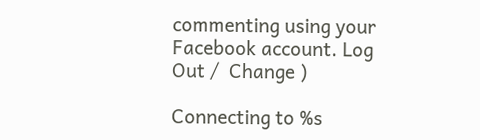commenting using your Facebook account. Log Out /  Change )

Connecting to %s